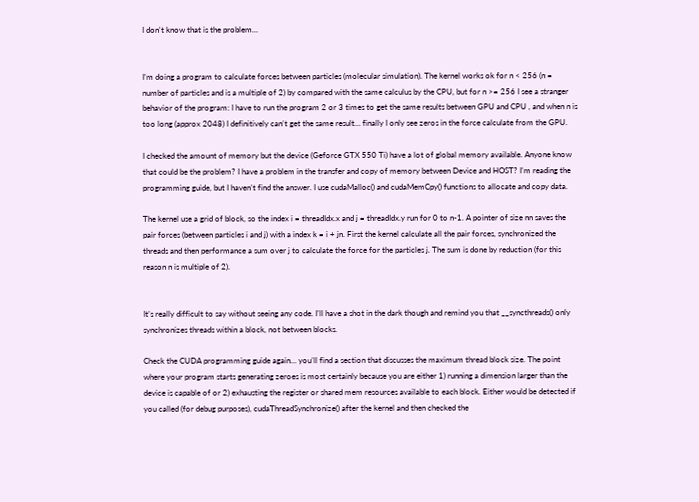I don't know that is the problem...


I’m doing a program to calculate forces between particles (molecular simulation). The kernel works ok for n < 256 (n = number of particles and is a multiple of 2) by compared with the same calculus by the CPU, but for n >= 256 I see a stranger behavior of the program: I have to run the program 2 or 3 times to get the same results between GPU and CPU , and when n is too long (approx 2048) I definitively can’t get the same result… finally I only see zeros in the force calculate from the GPU.

I checked the amount of memory but the device (Geforce GTX 550 Ti) have a lot of global memory available. Anyone know that could be the problem? I have a problem in the transfer and copy of memory between Device and HOST? I’m reading the programming guide, but I haven’t find the answer. I use cudaMalloc() and cudaMemCpy() functions to allocate and copy data.

The kernel use a grid of block, so the index i = threadIdx.x and j = threadIdx.y run for 0 to n-1. A pointer of size nn saves the pair forces (between particles i and j) with a index k = i + jn. First the kernel calculate all the pair forces, synchronized the threads and then performance a sum over j to calculate the force for the particles j. The sum is done by reduction (for this reason n is multiple of 2).


It’s really difficult to say without seeing any code. I’ll have a shot in the dark though and remind you that __syncthreads() only synchronizes threads within a block, not between blocks.

Check the CUDA programming guide again… you’ll find a section that discusses the maximum thread block size. The point where your program starts generating zeroes is most certainly because you are either 1) running a dimension larger than the device is capable of or 2) exhausting the register or shared mem resources available to each block. Either would be detected if you called (for debug purposes), cudaThreadSynchronize() after the kernel and then checked the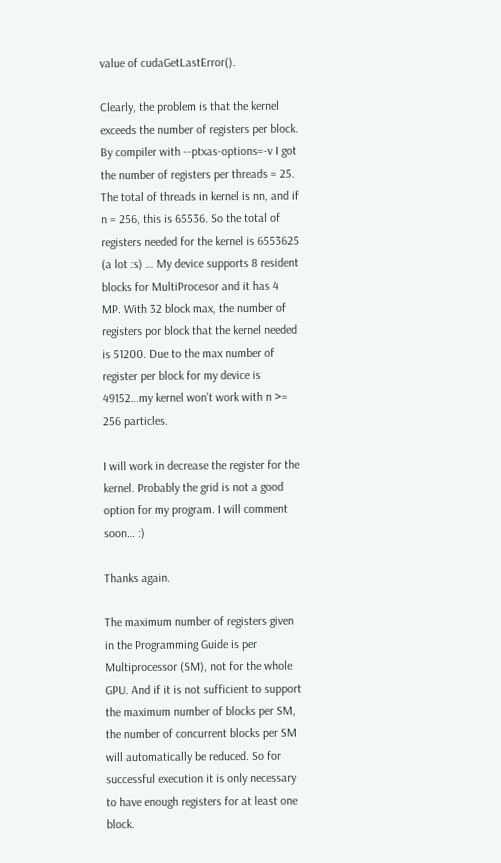value of cudaGetLastError().

Clearly, the problem is that the kernel exceeds the number of registers per block. By compiler with --ptxas-options=-v I got the number of registers per threads = 25. The total of threads in kernel is nn, and if n = 256, this is 65536. So the total of registers needed for the kernel is 6553625 (a lot :s) … My device supports 8 resident blocks for MultiProcesor and it has 4 MP. With 32 block max, the number of registers por block that the kernel needed is 51200. Due to the max number of register per block for my device is 49152…my kernel won’t work with n >= 256 particles.

I will work in decrease the register for the kernel. Probably the grid is not a good option for my program. I will comment soon… :)

Thanks again.

The maximum number of registers given in the Programming Guide is per Multiprocessor (SM), not for the whole GPU. And if it is not sufficient to support the maximum number of blocks per SM, the number of concurrent blocks per SM will automatically be reduced. So for successful execution it is only necessary to have enough registers for at least one block.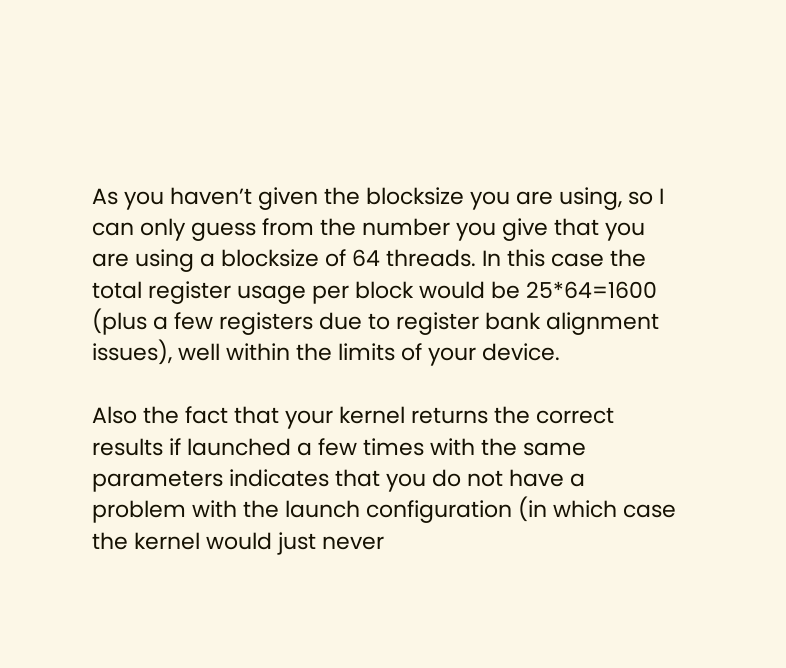As you haven’t given the blocksize you are using, so I can only guess from the number you give that you are using a blocksize of 64 threads. In this case the total register usage per block would be 25*64=1600 (plus a few registers due to register bank alignment issues), well within the limits of your device.

Also the fact that your kernel returns the correct results if launched a few times with the same parameters indicates that you do not have a problem with the launch configuration (in which case the kernel would just never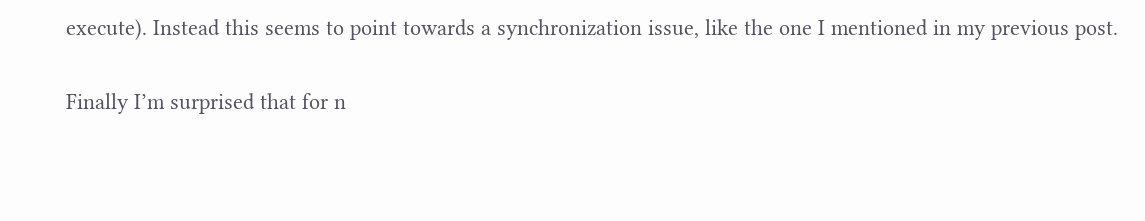execute). Instead this seems to point towards a synchronization issue, like the one I mentioned in my previous post.

Finally I’m surprised that for n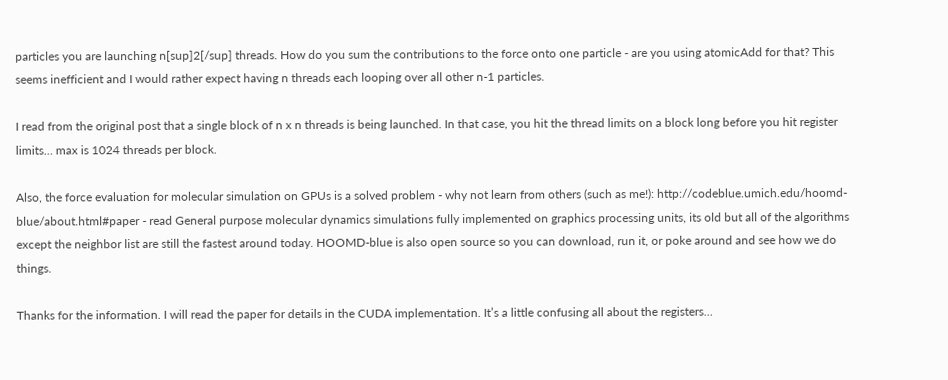particles you are launching n[sup]2[/sup] threads. How do you sum the contributions to the force onto one particle - are you using atomicAdd for that? This seems inefficient and I would rather expect having n threads each looping over all other n-1 particles.

I read from the original post that a single block of n x n threads is being launched. In that case, you hit the thread limits on a block long before you hit register limits… max is 1024 threads per block.

Also, the force evaluation for molecular simulation on GPUs is a solved problem - why not learn from others (such as me!): http://codeblue.umich.edu/hoomd-blue/about.html#paper - read General purpose molecular dynamics simulations fully implemented on graphics processing units, its old but all of the algorithms except the neighbor list are still the fastest around today. HOOMD-blue is also open source so you can download, run it, or poke around and see how we do things.

Thanks for the information. I will read the paper for details in the CUDA implementation. It’s a little confusing all about the registers…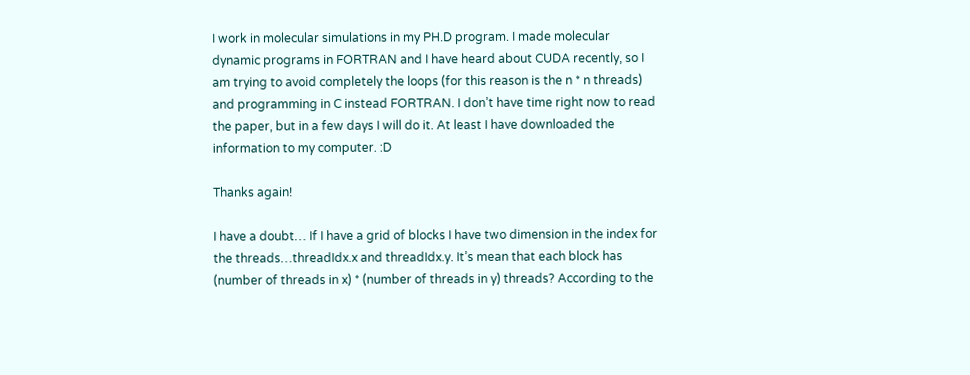I work in molecular simulations in my PH.D program. I made molecular dynamic programs in FORTRAN and I have heard about CUDA recently, so I am trying to avoid completely the loops (for this reason is the n * n threads) and programming in C instead FORTRAN. I don’t have time right now to read the paper, but in a few days I will do it. At least I have downloaded the information to my computer. :D

Thanks again!

I have a doubt… If I have a grid of blocks I have two dimension in the index for the threads…threadIdx.x and threadIdx.y. It’s mean that each block has (number of threads in x) * (number of threads in y) threads? According to the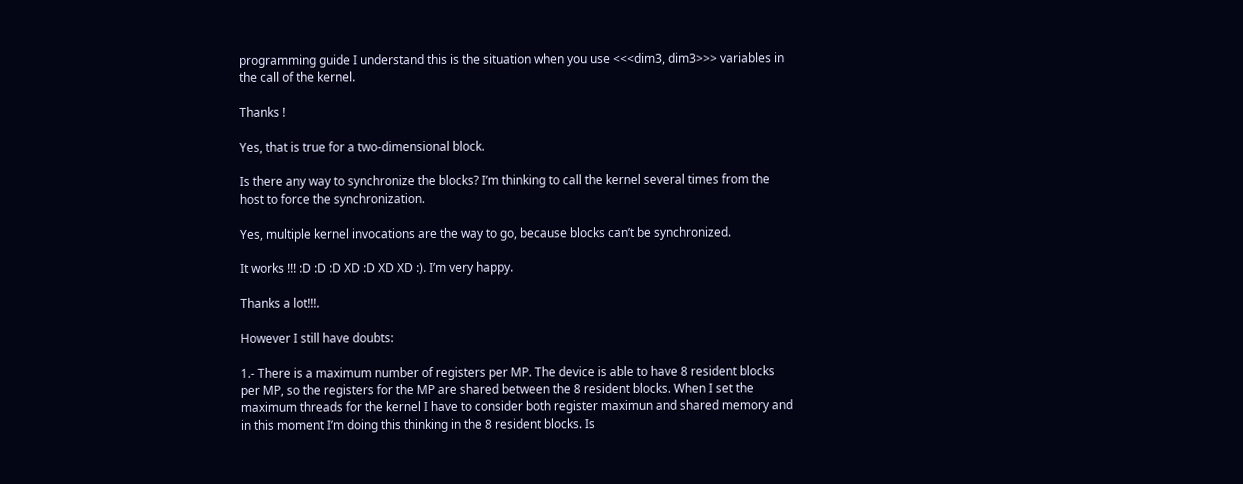programming guide I understand this is the situation when you use <<<dim3, dim3>>> variables in the call of the kernel.

Thanks !

Yes, that is true for a two-dimensional block.

Is there any way to synchronize the blocks? I’m thinking to call the kernel several times from the host to force the synchronization.

Yes, multiple kernel invocations are the way to go, because blocks can’t be synchronized.

It works !!! :D :D :D XD :D XD XD :). I’m very happy.

Thanks a lot!!!.

However I still have doubts:

1.- There is a maximum number of registers per MP. The device is able to have 8 resident blocks per MP, so the registers for the MP are shared between the 8 resident blocks. When I set the maximum threads for the kernel I have to consider both register maximun and shared memory and in this moment I’m doing this thinking in the 8 resident blocks. Is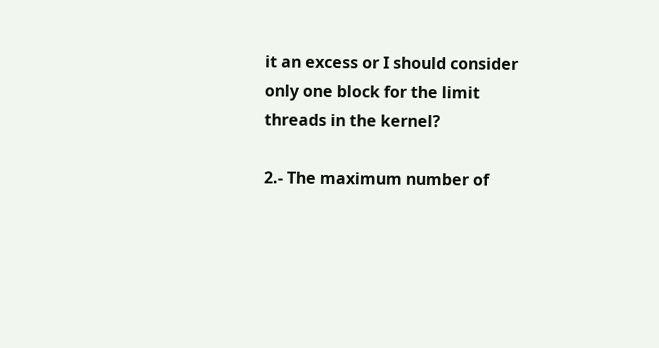it an excess or I should consider only one block for the limit threads in the kernel?

2.- The maximum number of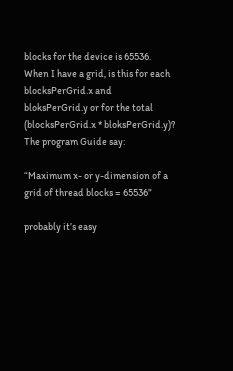blocks for the device is 65536. When I have a grid, is this for each blocksPerGrid.x and bloksPerGrid.y or for the total (blocksPerGrid.x * bloksPerGrid.y)? The program Guide say:

“Maximum x- or y-dimension of a grid of thread blocks = 65536”

probably it’s easy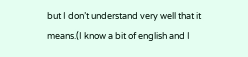but I don’t understand very well that it means.(I know a bit of english and I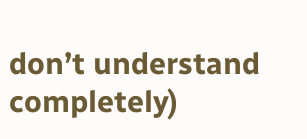don’t understand completely)